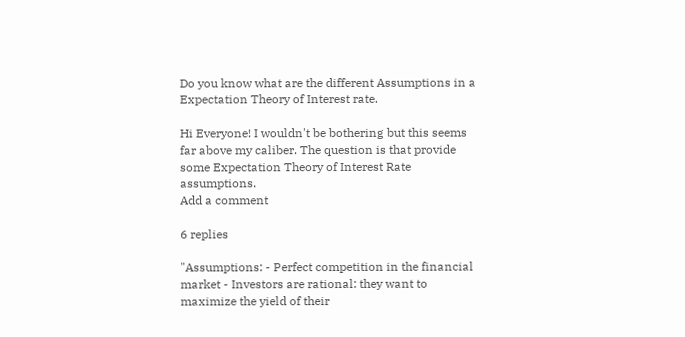Do you know what are the different Assumptions in a Expectation Theory of Interest rate.

Hi Everyone! I wouldn't be bothering but this seems far above my caliber. The question is that provide some Expectation Theory of Interest Rate assumptions.
Add a comment

6 replies

"Assumptions: - Perfect competition in the financial market - Investors are rational: they want to maximize the yield of their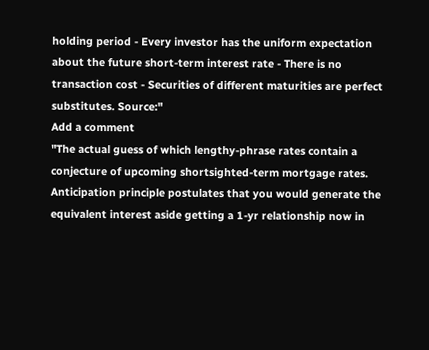holding period - Every investor has the uniform expectation about the future short-term interest rate - There is no transaction cost - Securities of different maturities are perfect substitutes. Source:"
Add a comment
"The actual guess of which lengthy-phrase rates contain a conjecture of upcoming shortsighted-term mortgage rates. Anticipation principle postulates that you would generate the equivalent interest aside getting a 1-yr relationship now in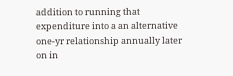addition to running that expenditure into a an alternative one-yr relationship annually later on in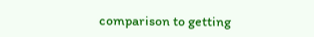comparison to getting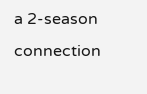a 2-season connection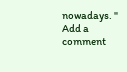nowadays. "
Add a comment